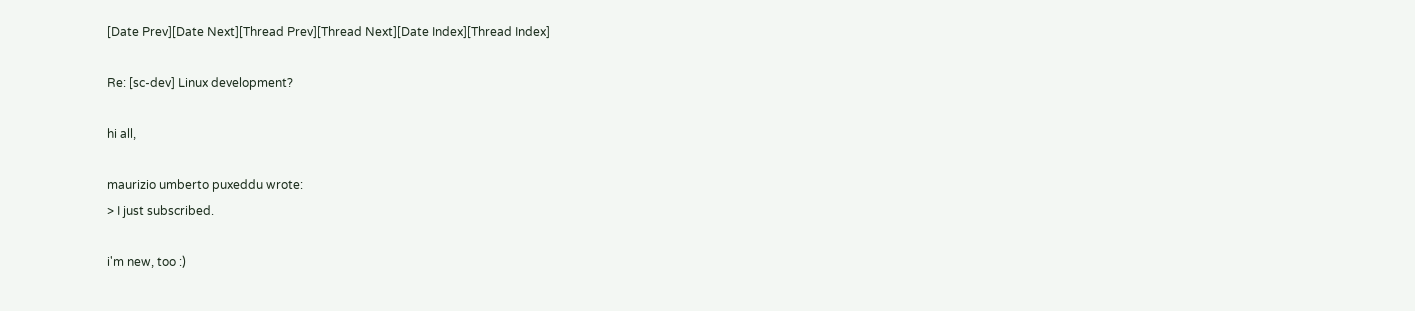[Date Prev][Date Next][Thread Prev][Thread Next][Date Index][Thread Index]

Re: [sc-dev] Linux development?

hi all,

maurizio umberto puxeddu wrote:
> I just subscribed.

i'm new, too :)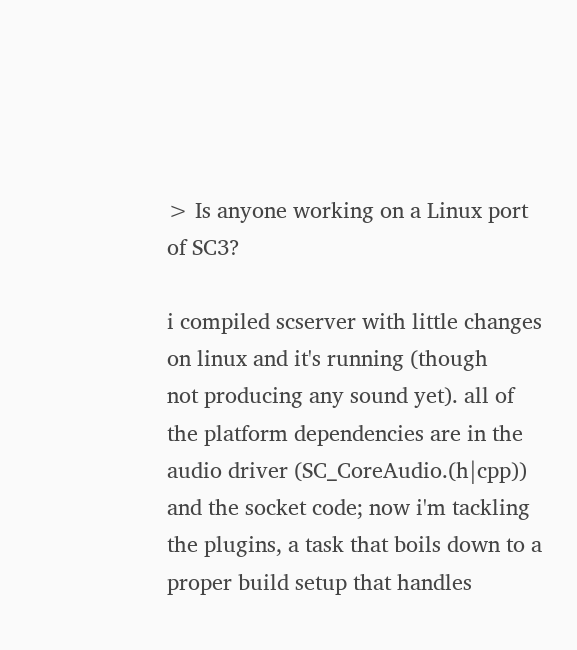> Is anyone working on a Linux port of SC3?

i compiled scserver with little changes on linux and it's running (though
not producing any sound yet). all of the platform dependencies are in the
audio driver (SC_CoreAudio.(h|cpp)) and the socket code; now i'm tackling
the plugins, a task that boils down to a proper build setup that handles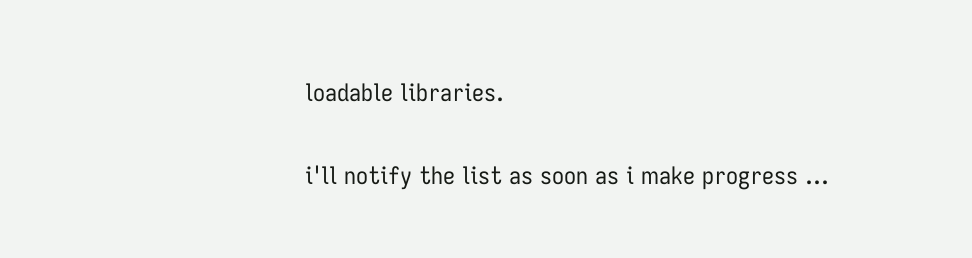loadable libraries.

i'll notify the list as soon as i make progress ...